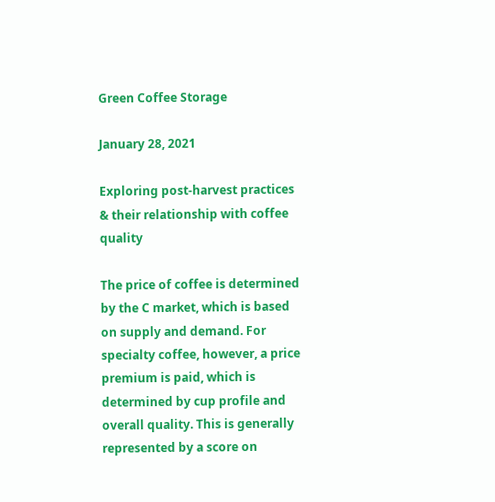Green Coffee Storage

January 28, 2021

Exploring post-harvest practices & their relationship with coffee quality

The price of coffee is determined by the C market, which is based on supply and demand. For specialty coffee, however, a price premium is paid, which is determined by cup profile and overall quality. This is generally represented by a score on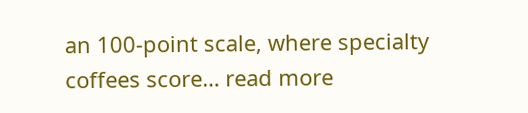an 100-point scale, where specialty coffees score… read more